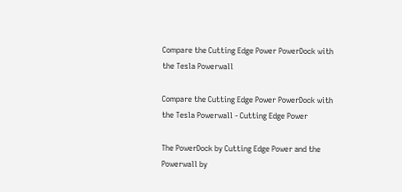Compare the Cutting Edge Power PowerDock with the Tesla Powerwall

Compare the Cutting Edge Power PowerDock with the Tesla Powerwall - Cutting Edge Power

The PowerDock by Cutting Edge Power and the Powerwall by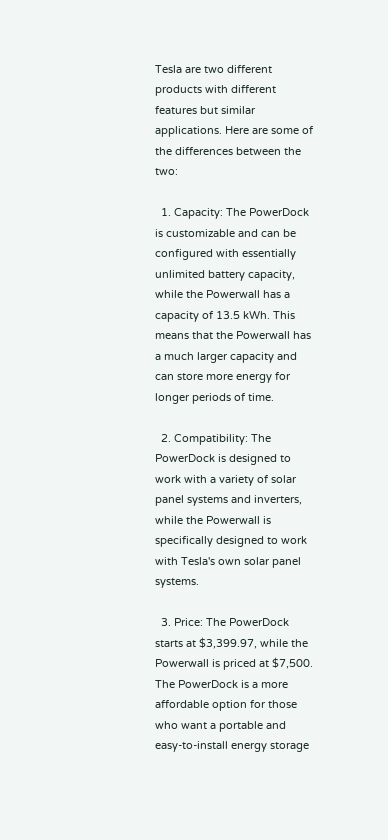Tesla are two different products with different features but similar applications. Here are some of the differences between the two:

  1. Capacity: The PowerDock is customizable and can be configured with essentially unlimited battery capacity, while the Powerwall has a capacity of 13.5 kWh. This means that the Powerwall has a much larger capacity and can store more energy for longer periods of time.

  2. Compatibility: The PowerDock is designed to work with a variety of solar panel systems and inverters, while the Powerwall is specifically designed to work with Tesla's own solar panel systems.

  3. Price: The PowerDock starts at $3,399.97, while the Powerwall is priced at $7,500. The PowerDock is a more affordable option for those who want a portable and easy-to-install energy storage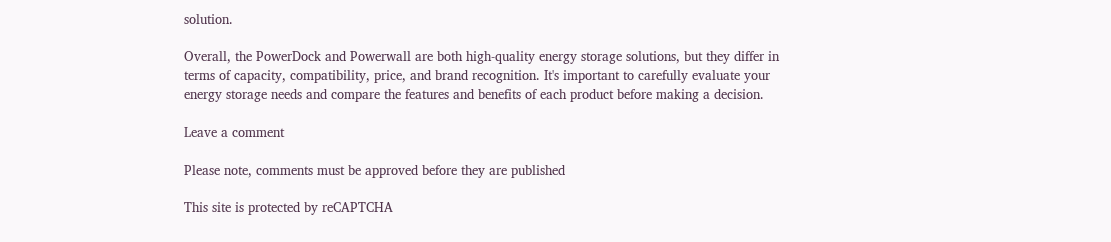solution.

Overall, the PowerDock and Powerwall are both high-quality energy storage solutions, but they differ in terms of capacity, compatibility, price, and brand recognition. It's important to carefully evaluate your energy storage needs and compare the features and benefits of each product before making a decision.

Leave a comment

Please note, comments must be approved before they are published

This site is protected by reCAPTCHA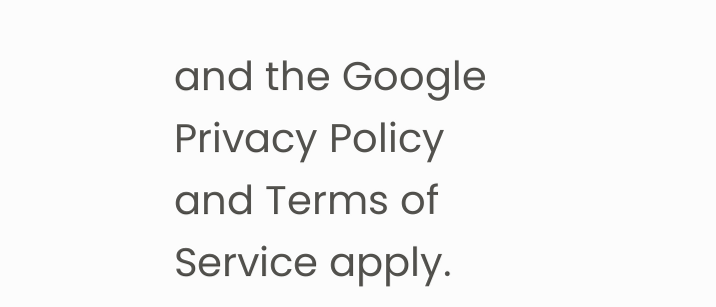and the Google Privacy Policy and Terms of Service apply.